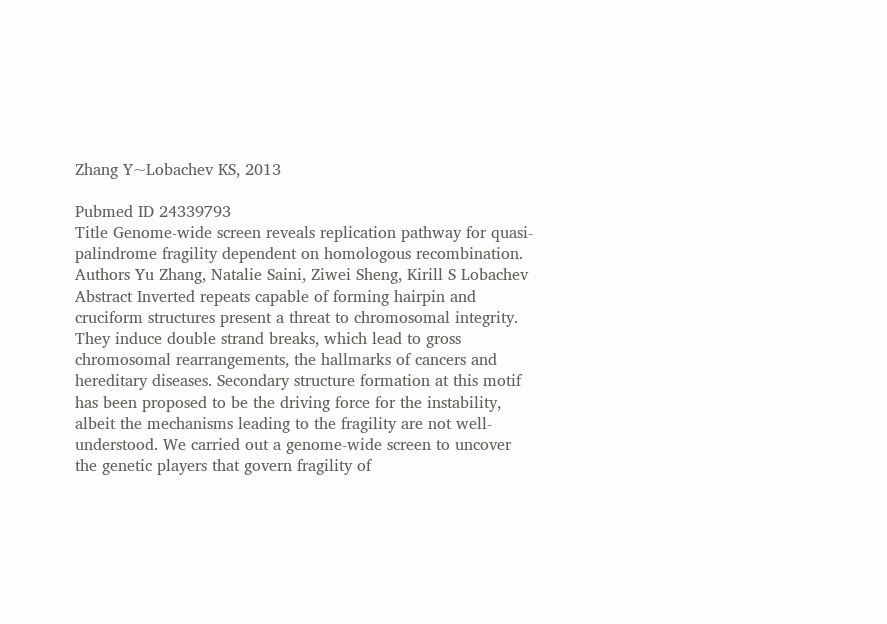Zhang Y~Lobachev KS, 2013

Pubmed ID 24339793
Title Genome-wide screen reveals replication pathway for quasi-palindrome fragility dependent on homologous recombination.
Authors Yu Zhang, Natalie Saini, Ziwei Sheng, Kirill S Lobachev
Abstract Inverted repeats capable of forming hairpin and cruciform structures present a threat to chromosomal integrity. They induce double strand breaks, which lead to gross chromosomal rearrangements, the hallmarks of cancers and hereditary diseases. Secondary structure formation at this motif has been proposed to be the driving force for the instability, albeit the mechanisms leading to the fragility are not well-understood. We carried out a genome-wide screen to uncover the genetic players that govern fragility of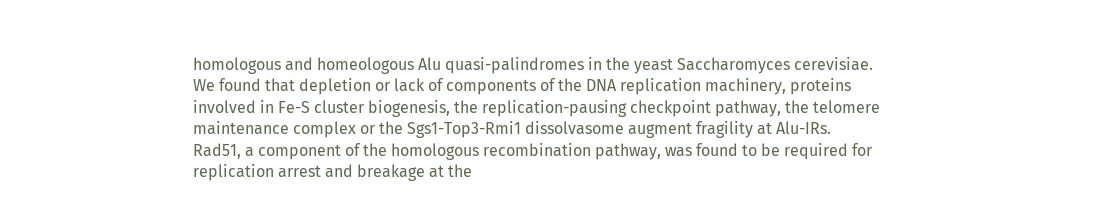homologous and homeologous Alu quasi-palindromes in the yeast Saccharomyces cerevisiae. We found that depletion or lack of components of the DNA replication machinery, proteins involved in Fe-S cluster biogenesis, the replication-pausing checkpoint pathway, the telomere maintenance complex or the Sgs1-Top3-Rmi1 dissolvasome augment fragility at Alu-IRs. Rad51, a component of the homologous recombination pathway, was found to be required for replication arrest and breakage at the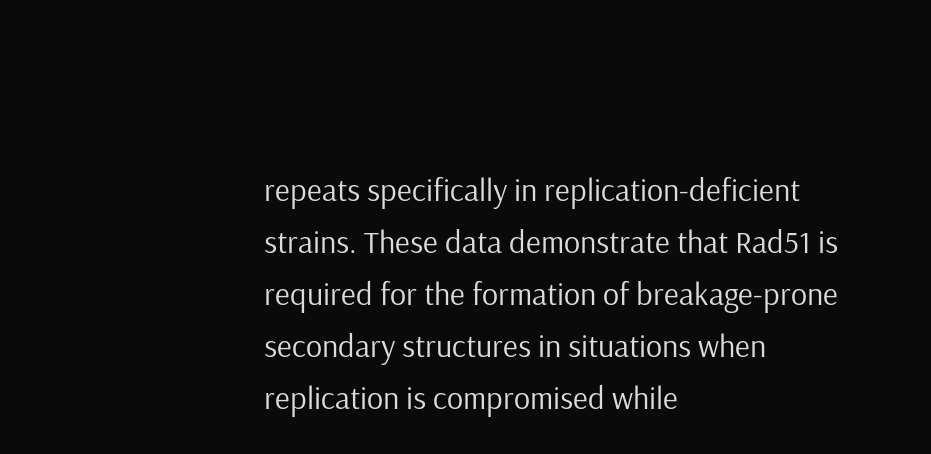repeats specifically in replication-deficient strains. These data demonstrate that Rad51 is required for the formation of breakage-prone secondary structures in situations when replication is compromised while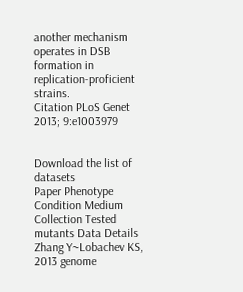another mechanism operates in DSB formation in replication-proficient strains.
Citation PLoS Genet 2013; 9:e1003979


Download the list of datasets
Paper Phenotype Condition Medium Collection Tested mutants Data Details
Zhang Y~Lobachev KS, 2013 genome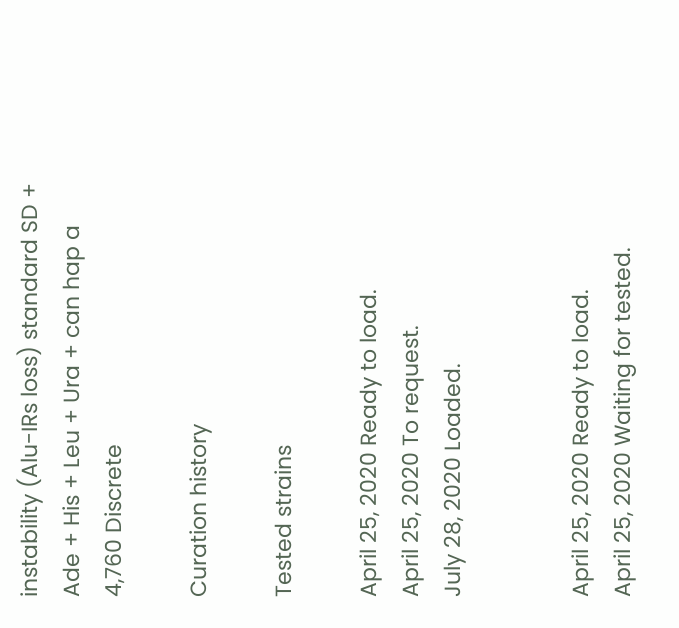instability (Alu-IRs loss) standard SD + Ade + His + Leu + Ura + can hap a 4,760 Discrete

Curation history

Tested strains

April 25, 2020 Ready to load.
April 25, 2020 To request.
July 28, 2020 Loaded.


April 25, 2020 Ready to load.
April 25, 2020 Waiting for tested.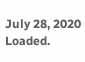July 28, 2020 Loaded.